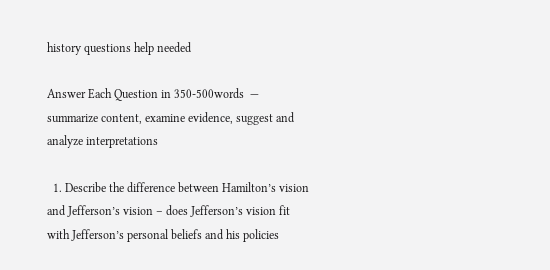history questions help needed

Answer Each Question in 350-500words  — summarize content, examine evidence, suggest and analyze interpretations

  1. Describe the difference between Hamilton’s vision and Jefferson’s vision – does Jefferson’s vision fit with Jefferson’s personal beliefs and his policies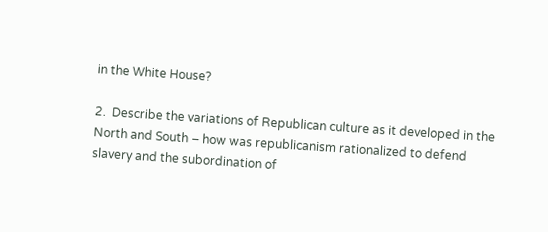in the White House?

2.  Describe the variations of Republican culture as it developed in the North and South – how was republicanism rationalized to defend slavery and the subordination of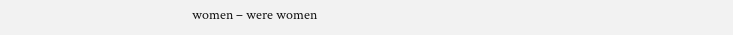women – were women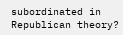subordinated in Republican theory?